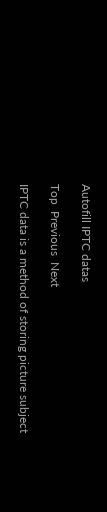Autofill IPTC datas

Top  Previous  Next

IPTC data is a method of storing picture subject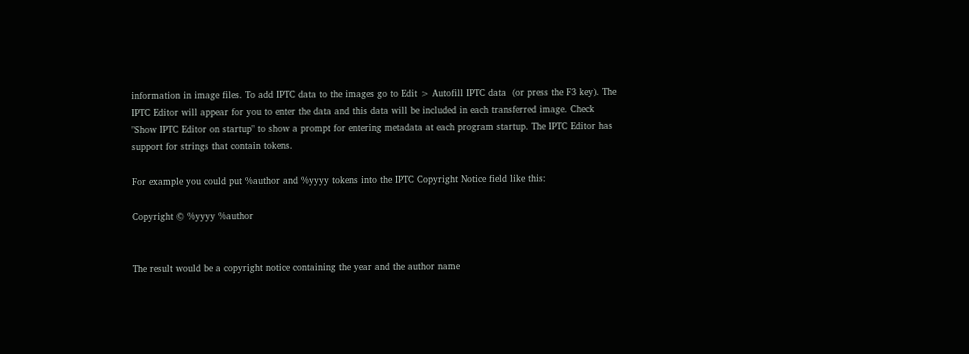information in image files. To add IPTC data to the images go to Edit > Autofill IPTC data  (or press the F3 key). The IPTC Editor will appear for you to enter the data and this data will be included in each transferred image. Check "Show IPTC Editor on startup" to show a prompt for entering metadata at each program startup. The IPTC Editor has support for strings that contain tokens.

For example you could put %author and %yyyy tokens into the IPTC Copyright Notice field like this:

Copyright © %yyyy %author


The result would be a copyright notice containing the year and the author name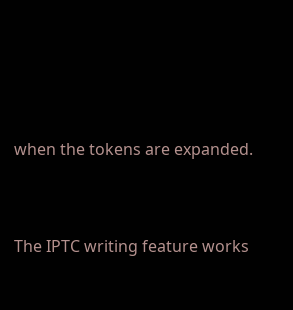when the tokens are expanded.


The IPTC writing feature works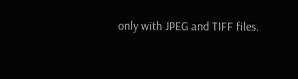only with JPEG and TIFF files.